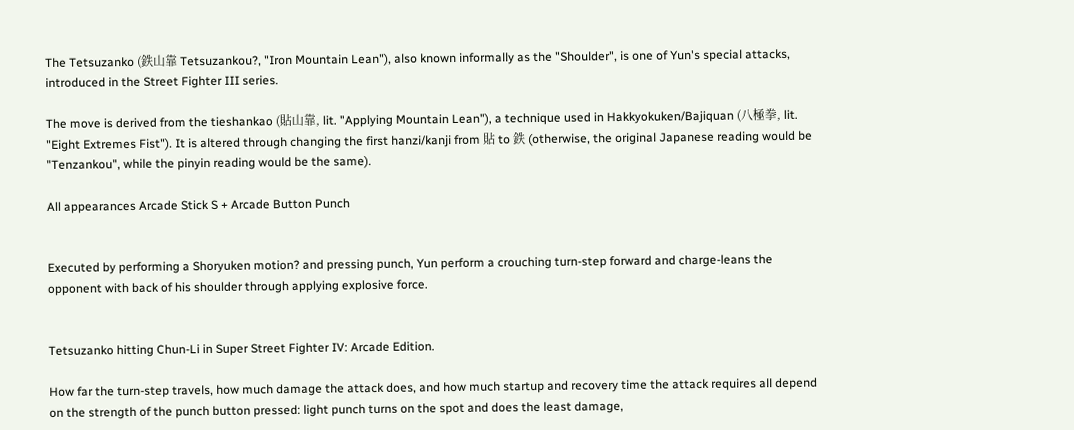The Tetsuzanko (鉄山靠 Tetsuzankou?, "Iron Mountain Lean"), also known informally as the "Shoulder", is one of Yun's special attacks, introduced in the Street Fighter III series.

The move is derived from the tieshankao (貼山靠, lit. "Applying Mountain Lean"), a technique used in Hakkyokuken/Bajiquan (八極拳, lit. "Eight Extremes Fist"). It is altered through changing the first hanzi/kanji from 貼 to 鉄 (otherwise, the original Japanese reading would be "Tenzankou", while the pinyin reading would be the same).

All appearances Arcade Stick S + Arcade Button Punch


Executed by performing a Shoryuken motion? and pressing punch, Yun perform a crouching turn-step forward and charge-leans the opponent with back of his shoulder through applying explosive force.


Tetsuzanko hitting Chun-Li in Super Street Fighter IV: Arcade Edition.

How far the turn-step travels, how much damage the attack does, and how much startup and recovery time the attack requires all depend on the strength of the punch button pressed: light punch turns on the spot and does the least damage,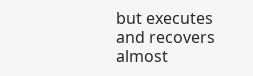but executes and recovers almost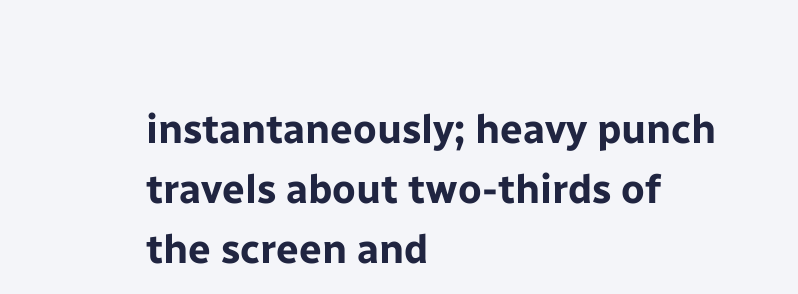instantaneously; heavy punch travels about two-thirds of the screen and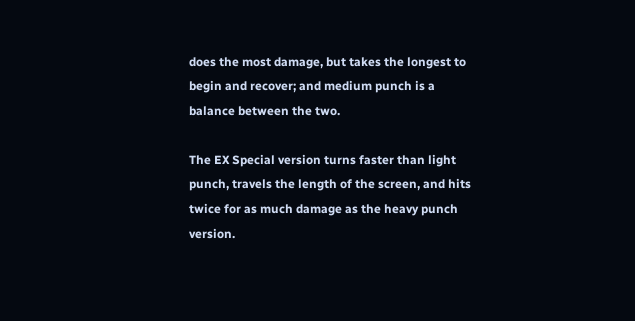does the most damage, but takes the longest to begin and recover; and medium punch is a balance between the two.

The EX Special version turns faster than light punch, travels the length of the screen, and hits twice for as much damage as the heavy punch version.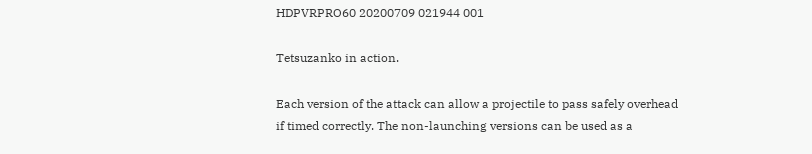HDPVRPRO60 20200709 021944 001

Tetsuzanko in action.

Each version of the attack can allow a projectile to pass safely overhead if timed correctly. The non-launching versions can be used as a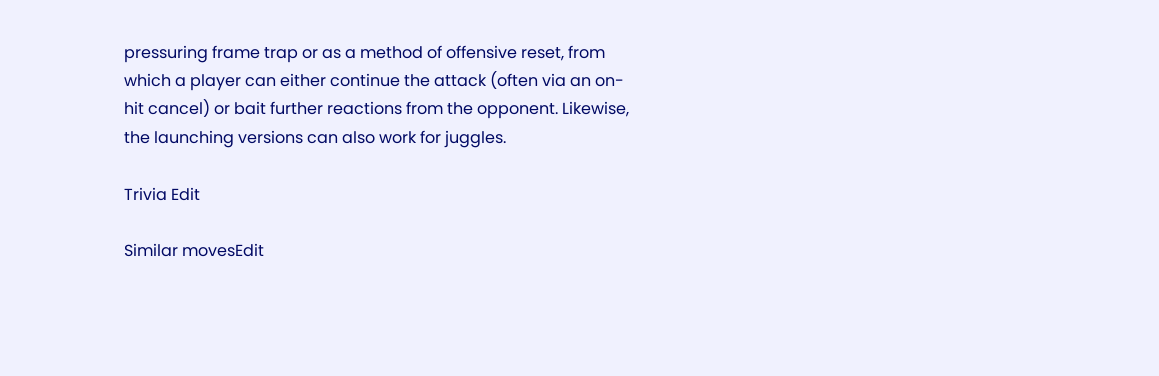pressuring frame trap or as a method of offensive reset, from which a player can either continue the attack (often via an on-hit cancel) or bait further reactions from the opponent. Likewise, the launching versions can also work for juggles.

Trivia Edit

Similar movesEdit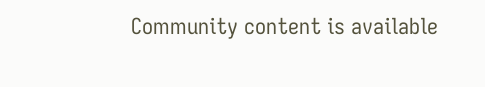Community content is available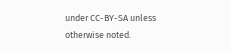under CC-BY-SA unless otherwise noted.